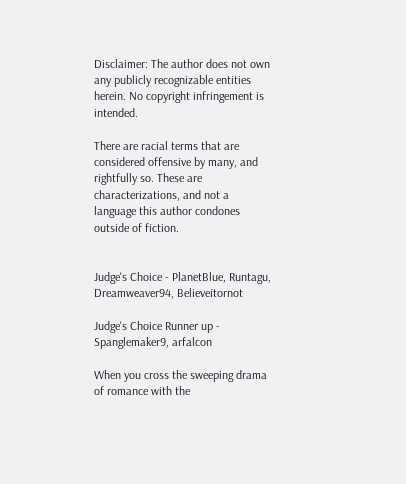Disclaimer: The author does not own any publicly recognizable entities herein. No copyright infringement is intended.

There are racial terms that are considered offensive by many, and rightfully so. These are characterizations, and not a language this author condones outside of fiction.


Judge's Choice - PlanetBlue, Runtagu, Dreamweaver94, Believeitornot

Judge's Choice Runner up - Spanglemaker9, arfalcon

When you cross the sweeping drama of romance with the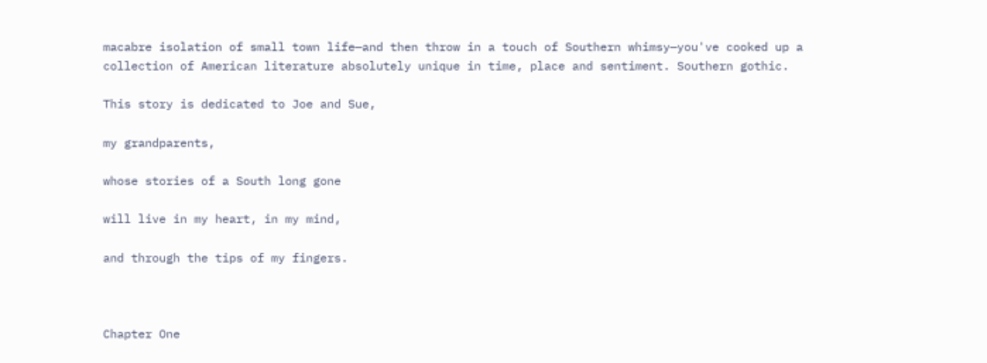macabre isolation of small town life—and then throw in a touch of Southern whimsy—you've cooked up a collection of American literature absolutely unique in time, place and sentiment. Southern gothic.

This story is dedicated to Joe and Sue,

my grandparents,

whose stories of a South long gone

will live in my heart, in my mind,

and through the tips of my fingers.



Chapter One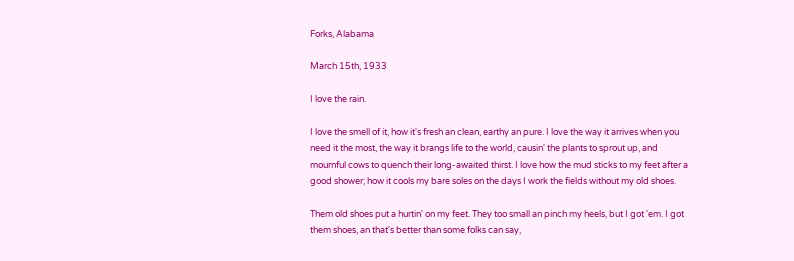Forks, Alabama

March 15th, 1933

I love the rain.

I love the smell of it, how it's fresh an clean, earthy an pure. I love the way it arrives when you need it the most, the way it brangs life to the world, causin' the plants to sprout up, and mournful cows to quench their long-awaited thirst. I love how the mud sticks to my feet after a good shower; how it cools my bare soles on the days I work the fields without my old shoes.

Them old shoes put a hurtin' on my feet. They too small an pinch my heels, but I got 'em. I got them shoes, an that's better than some folks can say,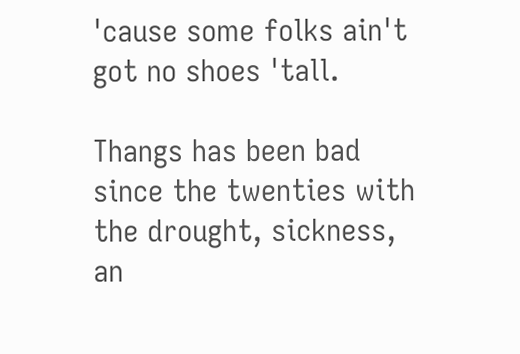'cause some folks ain't got no shoes 'tall.

Thangs has been bad since the twenties with the drought, sickness, an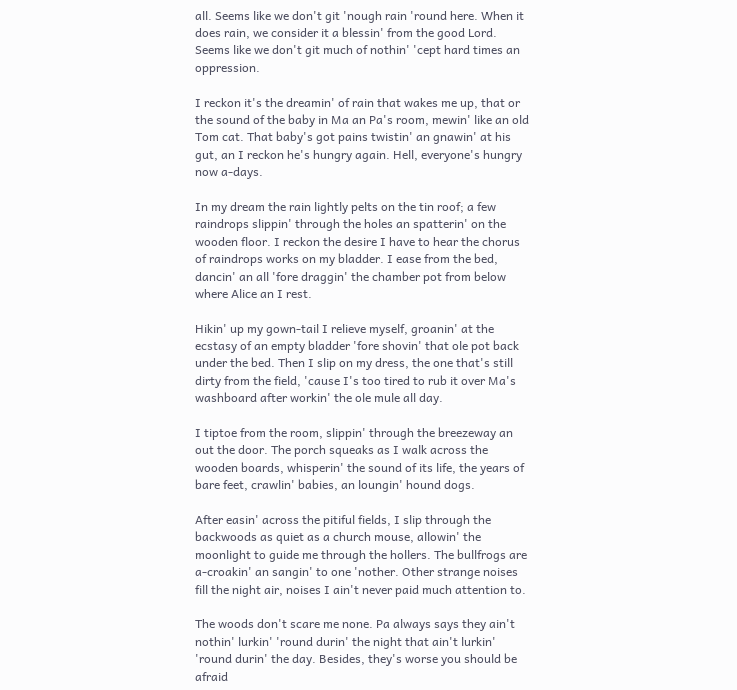all. Seems like we don't git 'nough rain 'round here. When it does rain, we consider it a blessin' from the good Lord. Seems like we don't git much of nothin' 'cept hard times an oppression.

I reckon it's the dreamin' of rain that wakes me up, that or the sound of the baby in Ma an Pa's room, mewin' like an old Tom cat. That baby's got pains twistin' an gnawin' at his gut, an I reckon he's hungry again. Hell, everyone's hungry now a-days.

In my dream the rain lightly pelts on the tin roof; a few raindrops slippin' through the holes an spatterin' on the wooden floor. I reckon the desire I have to hear the chorus of raindrops works on my bladder. I ease from the bed, dancin' an all 'fore draggin' the chamber pot from below where Alice an I rest.

Hikin' up my gown-tail I relieve myself, groanin' at the ecstasy of an empty bladder 'fore shovin' that ole pot back under the bed. Then I slip on my dress, the one that's still dirty from the field, 'cause I's too tired to rub it over Ma's washboard after workin' the ole mule all day.

I tiptoe from the room, slippin' through the breezeway an out the door. The porch squeaks as I walk across the wooden boards, whisperin' the sound of its life, the years of bare feet, crawlin' babies, an loungin' hound dogs.

After easin' across the pitiful fields, I slip through the backwoods as quiet as a church mouse, allowin' the moonlight to guide me through the hollers. The bullfrogs are a-croakin' an sangin' to one 'nother. Other strange noises fill the night air, noises I ain't never paid much attention to.

The woods don't scare me none. Pa always says they ain't nothin' lurkin' 'round durin' the night that ain't lurkin' 'round durin' the day. Besides, they's worse you should be afraid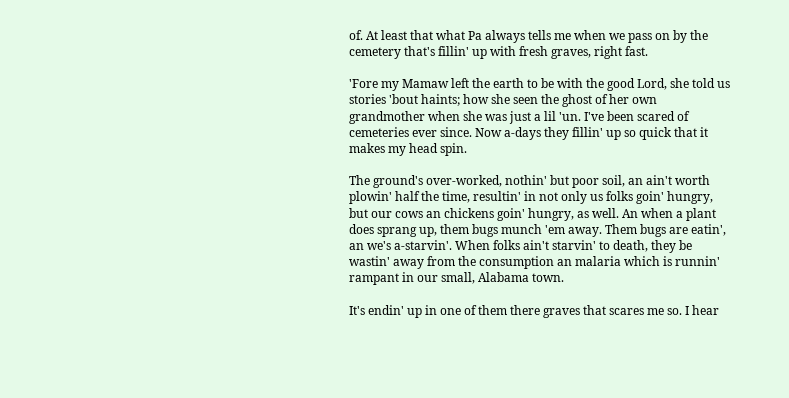of. At least that what Pa always tells me when we pass on by the cemetery that's fillin' up with fresh graves, right fast.

'Fore my Mamaw left the earth to be with the good Lord, she told us stories 'bout haints; how she seen the ghost of her own grandmother when she was just a lil 'un. I've been scared of cemeteries ever since. Now a-days they fillin' up so quick that it makes my head spin.

The ground's over-worked, nothin' but poor soil, an ain't worth plowin' half the time, resultin' in not only us folks goin' hungry, but our cows an chickens goin' hungry, as well. An when a plant does sprang up, them bugs munch 'em away. Them bugs are eatin', an we's a-starvin'. When folks ain't starvin' to death, they be wastin' away from the consumption an malaria which is runnin' rampant in our small, Alabama town.

It's endin' up in one of them there graves that scares me so. I hear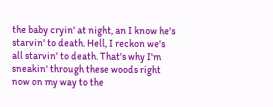the baby cryin' at night, an I know he's starvin' to death. Hell, I reckon we's all starvin' to death. That's why I'm sneakin' through these woods right now on my way to the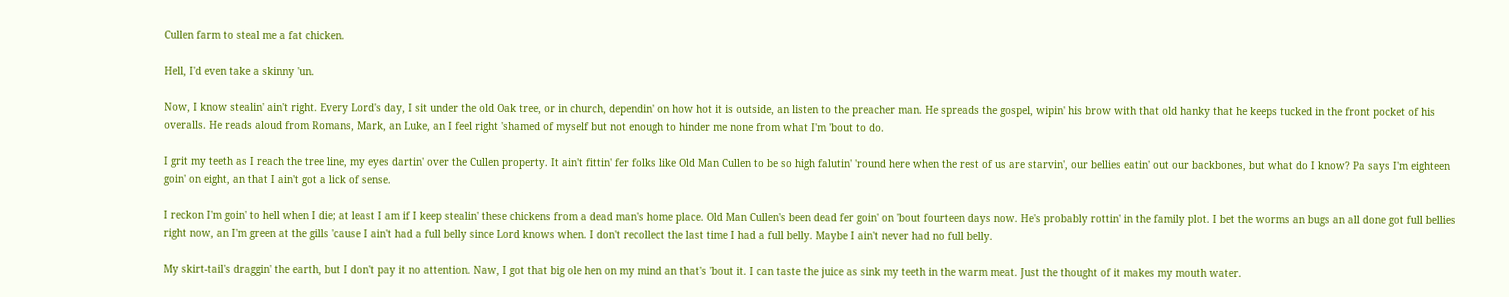Cullen farm to steal me a fat chicken.

Hell, I'd even take a skinny 'un.

Now, I know stealin' ain't right. Every Lord's day, I sit under the old Oak tree, or in church, dependin' on how hot it is outside, an listen to the preacher man. He spreads the gospel, wipin' his brow with that old hanky that he keeps tucked in the front pocket of his overalls. He reads aloud from Romans, Mark, an Luke, an I feel right 'shamed of myself but not enough to hinder me none from what I'm 'bout to do.

I grit my teeth as I reach the tree line, my eyes dartin' over the Cullen property. It ain't fittin' fer folks like Old Man Cullen to be so high falutin' 'round here when the rest of us are starvin', our bellies eatin' out our backbones, but what do I know? Pa says I'm eighteen goin' on eight, an that I ain't got a lick of sense.

I reckon I'm goin' to hell when I die; at least I am if I keep stealin' these chickens from a dead man's home place. Old Man Cullen's been dead fer goin' on 'bout fourteen days now. He's probably rottin' in the family plot. I bet the worms an bugs an all done got full bellies right now, an I'm green at the gills 'cause I ain't had a full belly since Lord knows when. I don't recollect the last time I had a full belly. Maybe I ain't never had no full belly.

My skirt-tail's draggin' the earth, but I don't pay it no attention. Naw, I got that big ole hen on my mind an that's 'bout it. I can taste the juice as sink my teeth in the warm meat. Just the thought of it makes my mouth water.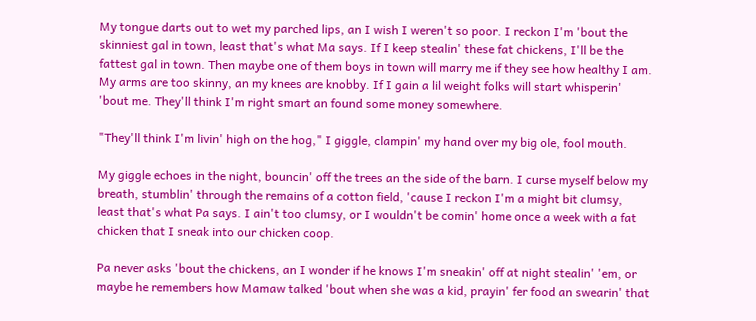My tongue darts out to wet my parched lips, an I wish I weren't so poor. I reckon I'm 'bout the skinniest gal in town, least that's what Ma says. If I keep stealin' these fat chickens, I'll be the fattest gal in town. Then maybe one of them boys in town will marry me if they see how healthy I am. My arms are too skinny, an my knees are knobby. If I gain a lil weight folks will start whisperin' 'bout me. They'll think I'm right smart an found some money somewhere.

"They'll think I'm livin' high on the hog," I giggle, clampin' my hand over my big ole, fool mouth.

My giggle echoes in the night, bouncin' off the trees an the side of the barn. I curse myself below my breath, stumblin' through the remains of a cotton field, 'cause I reckon I'm a might bit clumsy, least that's what Pa says. I ain't too clumsy, or I wouldn't be comin' home once a week with a fat chicken that I sneak into our chicken coop.

Pa never asks 'bout the chickens, an I wonder if he knows I'm sneakin' off at night stealin' 'em, or maybe he remembers how Mamaw talked 'bout when she was a kid, prayin' fer food an swearin' that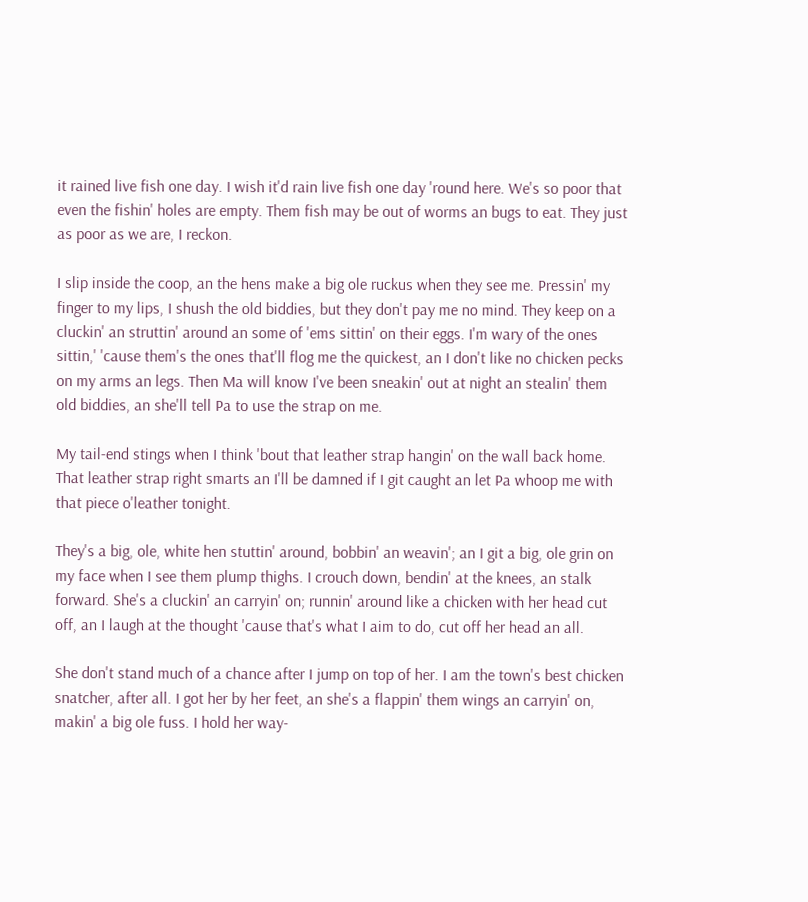it rained live fish one day. I wish it'd rain live fish one day 'round here. We's so poor that even the fishin' holes are empty. Them fish may be out of worms an bugs to eat. They just as poor as we are, I reckon.

I slip inside the coop, an the hens make a big ole ruckus when they see me. Pressin' my finger to my lips, I shush the old biddies, but they don't pay me no mind. They keep on a cluckin' an struttin' around an some of 'ems sittin' on their eggs. I'm wary of the ones sittin,' 'cause them's the ones that'll flog me the quickest, an I don't like no chicken pecks on my arms an legs. Then Ma will know I've been sneakin' out at night an stealin' them old biddies, an she'll tell Pa to use the strap on me.

My tail-end stings when I think 'bout that leather strap hangin' on the wall back home. That leather strap right smarts an I'll be damned if I git caught an let Pa whoop me with that piece o'leather tonight.

They's a big, ole, white hen stuttin' around, bobbin' an weavin'; an I git a big, ole grin on my face when I see them plump thighs. I crouch down, bendin' at the knees, an stalk forward. She's a cluckin' an carryin' on; runnin' around like a chicken with her head cut off, an I laugh at the thought 'cause that's what I aim to do, cut off her head an all.

She don't stand much of a chance after I jump on top of her. I am the town's best chicken snatcher, after all. I got her by her feet, an she's a flappin' them wings an carryin' on, makin' a big ole fuss. I hold her way-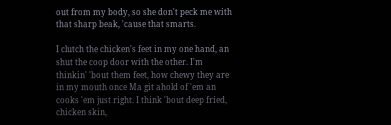out from my body, so she don't peck me with that sharp beak, 'cause that smarts.

I clutch the chicken's feet in my one hand, an shut the coop door with the other. I'm thinkin' 'bout them feet, how chewy they are in my mouth once Ma git ahold of 'em an cooks 'em just right. I think 'bout deep fried, chicken skin,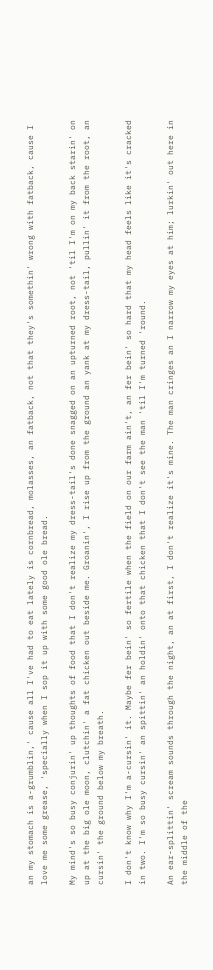an my stomach is a-grumblin,' cause all I've had to eat lately is cornbread, molasses, an fatback, not that they's somethin' wrong with fatback, cause I love me some grease, 'specially when I sop it up with some good ole bread.

My mind's so busy conjurin' up thoughts of food that I don't realize my dress-tail's done snagged on an upturned root, not 'til I'm on my back starin' on up at the big ole moon, clutchin' a fat chicken out beside me. Groanin', I rise up from the ground an yank at my dress-tail, pullin' it from the root, an cursin' the ground below my breath.

I don't know why I'm a-cursin' it. Maybe fer bein' so fertile when the field on our farm ain't, an fer bein' so hard that my head feels like it's cracked in two. I'm so busy cursin' an spittin' an holdin' onto that chicken that I don't see the man 'til I'm turned 'round.

An ear-splittin' scream sounds through the night, an at first, I don't realize it's mine. The man cringes an I narrow my eyes at him; lurkin' out here in the middle of the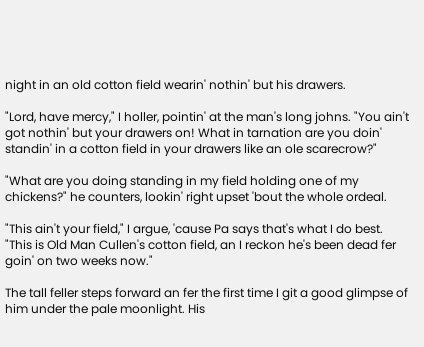night in an old cotton field wearin' nothin' but his drawers.

"Lord, have mercy," I holler, pointin' at the man's long johns. "You ain't got nothin' but your drawers on! What in tarnation are you doin' standin' in a cotton field in your drawers like an ole scarecrow?"

"What are you doing standing in my field holding one of my chickens?" he counters, lookin' right upset 'bout the whole ordeal.

"This ain't your field," I argue, 'cause Pa says that's what I do best. "This is Old Man Cullen's cotton field, an I reckon he's been dead fer goin' on two weeks now."

The tall feller steps forward an fer the first time I git a good glimpse of him under the pale moonlight. His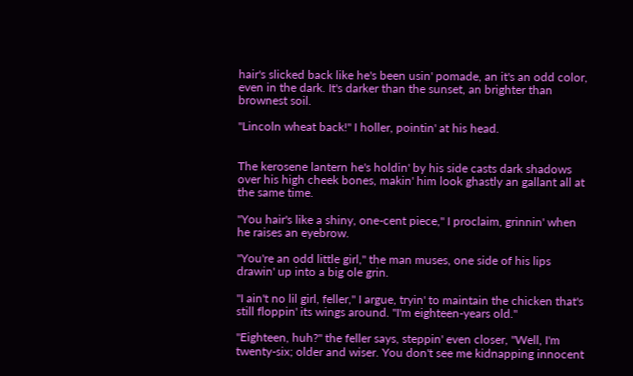hair's slicked back like he's been usin' pomade, an it's an odd color, even in the dark. It's darker than the sunset, an brighter than brownest soil.

"Lincoln wheat back!" I holler, pointin' at his head.


The kerosene lantern he's holdin' by his side casts dark shadows over his high cheek bones, makin' him look ghastly an gallant all at the same time.

"You hair's like a shiny, one-cent piece," I proclaim, grinnin' when he raises an eyebrow.

"You're an odd little girl," the man muses, one side of his lips drawin' up into a big ole grin.

"I ain't no lil girl, feller," I argue, tryin' to maintain the chicken that's still floppin' its wings around. "I'm eighteen-years old."

"Eighteen, huh?" the feller says, steppin' even closer, "Well, I'm twenty-six; older and wiser. You don't see me kidnapping innocent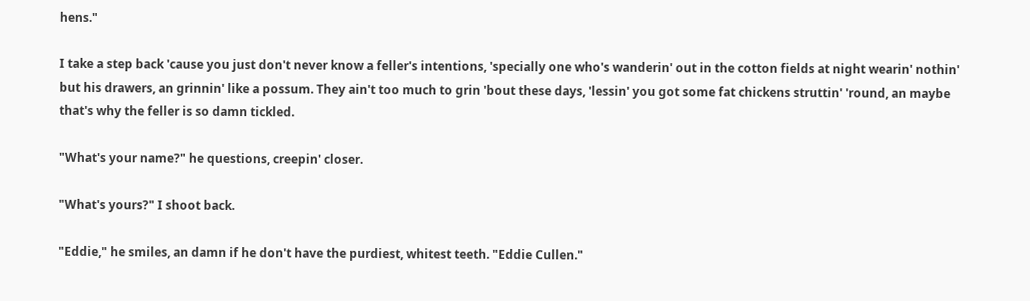hens."

I take a step back 'cause you just don't never know a feller's intentions, 'specially one who's wanderin' out in the cotton fields at night wearin' nothin' but his drawers, an grinnin' like a possum. They ain't too much to grin 'bout these days, 'lessin' you got some fat chickens struttin' 'round, an maybe that's why the feller is so damn tickled.

"What's your name?" he questions, creepin' closer.

"What's yours?" I shoot back.

"Eddie," he smiles, an damn if he don't have the purdiest, whitest teeth. "Eddie Cullen."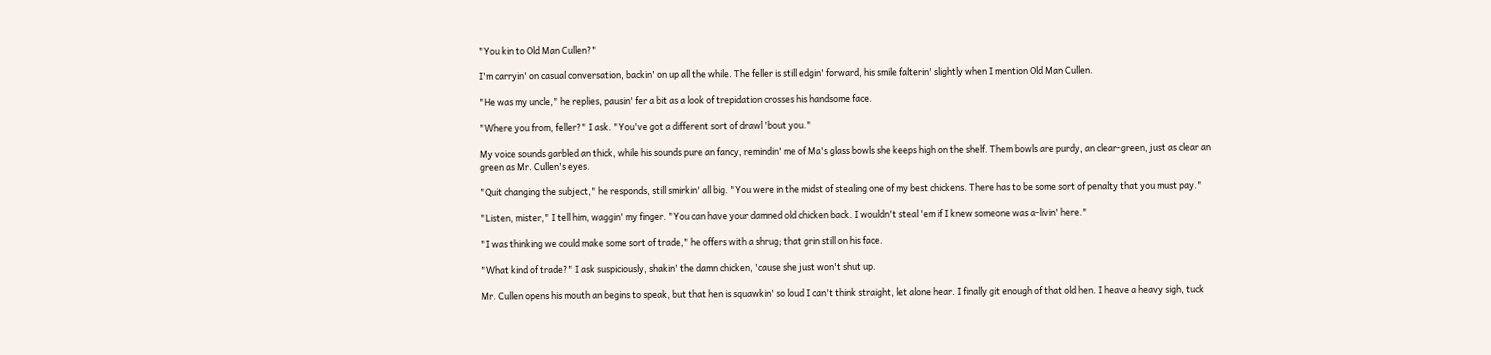"You kin to Old Man Cullen?"

I'm carryin' on casual conversation, backin' on up all the while. The feller is still edgin' forward, his smile falterin' slightly when I mention Old Man Cullen.

"He was my uncle," he replies, pausin' fer a bit as a look of trepidation crosses his handsome face.

"Where you from, feller?" I ask. "You've got a different sort of drawl 'bout you."

My voice sounds garbled an thick, while his sounds pure an fancy, remindin' me of Ma's glass bowls she keeps high on the shelf. Them bowls are purdy, an clear-green, just as clear an green as Mr. Cullen's eyes.

"Quit changing the subject," he responds, still smirkin' all big. "You were in the midst of stealing one of my best chickens. There has to be some sort of penalty that you must pay."

"Listen, mister," I tell him, waggin' my finger. "You can have your damned old chicken back. I wouldn't steal 'em if I knew someone was a-livin' here."

"I was thinking we could make some sort of trade," he offers with a shrug; that grin still on his face.

"What kind of trade?" I ask suspiciously, shakin' the damn chicken, 'cause she just won't shut up.

Mr. Cullen opens his mouth an begins to speak, but that hen is squawkin' so loud I can't think straight, let alone hear. I finally git enough of that old hen. I heave a heavy sigh, tuck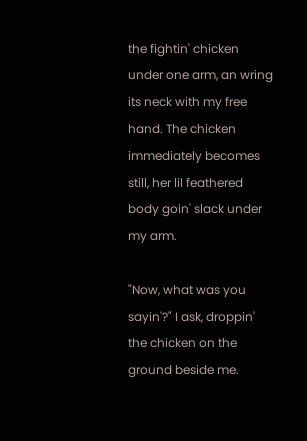the fightin' chicken under one arm, an wring its neck with my free hand. The chicken immediately becomes still, her lil feathered body goin' slack under my arm.

"Now, what was you sayin'?" I ask, droppin' the chicken on the ground beside me.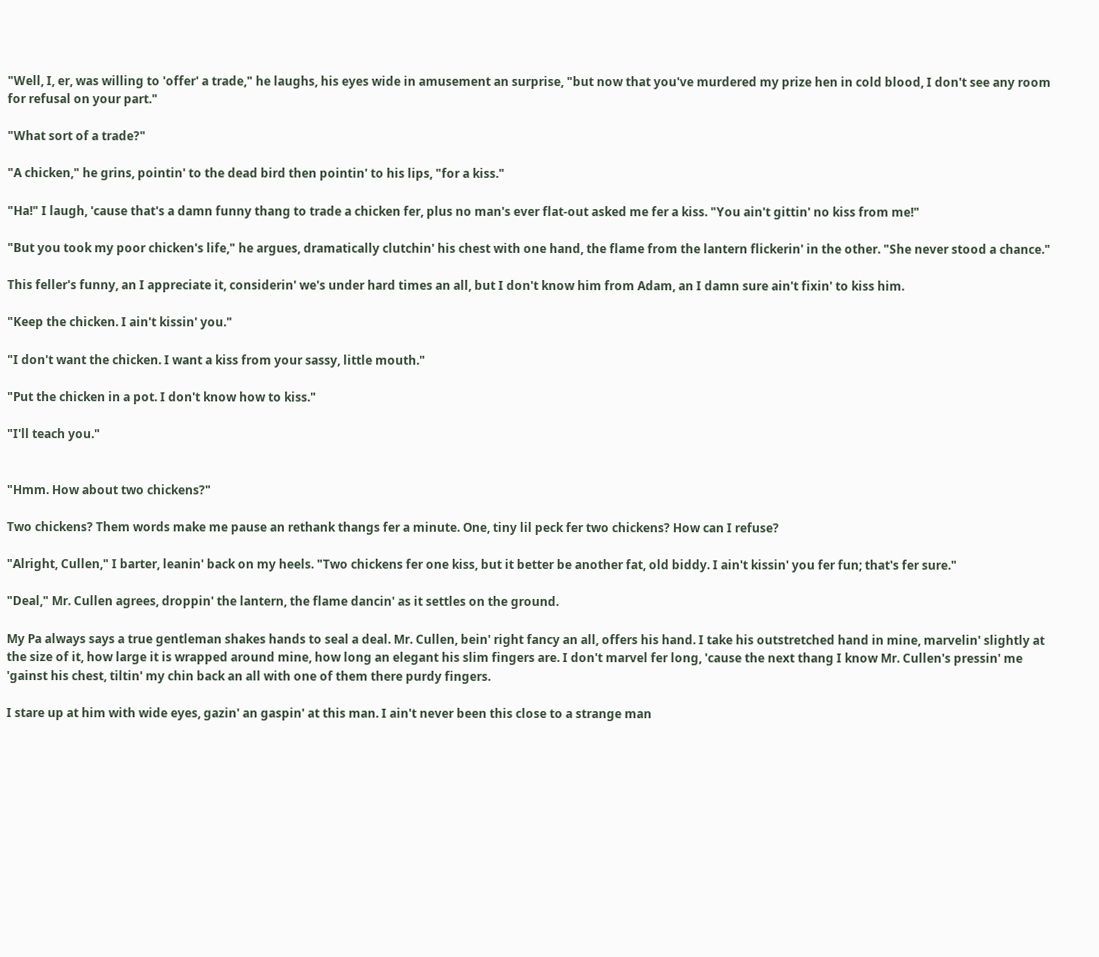"Well, I, er, was willing to 'offer' a trade," he laughs, his eyes wide in amusement an surprise, "but now that you've murdered my prize hen in cold blood, I don't see any room for refusal on your part."

"What sort of a trade?"

"A chicken," he grins, pointin' to the dead bird then pointin' to his lips, "for a kiss."

"Ha!" I laugh, 'cause that's a damn funny thang to trade a chicken fer, plus no man's ever flat-out asked me fer a kiss. "You ain't gittin' no kiss from me!"

"But you took my poor chicken's life," he argues, dramatically clutchin' his chest with one hand, the flame from the lantern flickerin' in the other. "She never stood a chance."

This feller's funny, an I appreciate it, considerin' we's under hard times an all, but I don't know him from Adam, an I damn sure ain't fixin' to kiss him.

"Keep the chicken. I ain't kissin' you."

"I don't want the chicken. I want a kiss from your sassy, little mouth."

"Put the chicken in a pot. I don't know how to kiss."

"I'll teach you."


"Hmm. How about two chickens?"

Two chickens? Them words make me pause an rethank thangs fer a minute. One, tiny lil peck fer two chickens? How can I refuse?

"Alright, Cullen," I barter, leanin' back on my heels. "Two chickens fer one kiss, but it better be another fat, old biddy. I ain't kissin' you fer fun; that's fer sure."

"Deal," Mr. Cullen agrees, droppin' the lantern, the flame dancin' as it settles on the ground.

My Pa always says a true gentleman shakes hands to seal a deal. Mr. Cullen, bein' right fancy an all, offers his hand. I take his outstretched hand in mine, marvelin' slightly at the size of it, how large it is wrapped around mine, how long an elegant his slim fingers are. I don't marvel fer long, 'cause the next thang I know Mr. Cullen's pressin' me 'gainst his chest, tiltin' my chin back an all with one of them there purdy fingers.

I stare up at him with wide eyes, gazin' an gaspin' at this man. I ain't never been this close to a strange man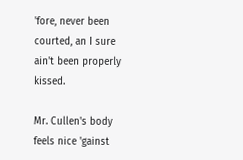'fore, never been courted, an I sure ain't been properly kissed.

Mr. Cullen's body feels nice 'gainst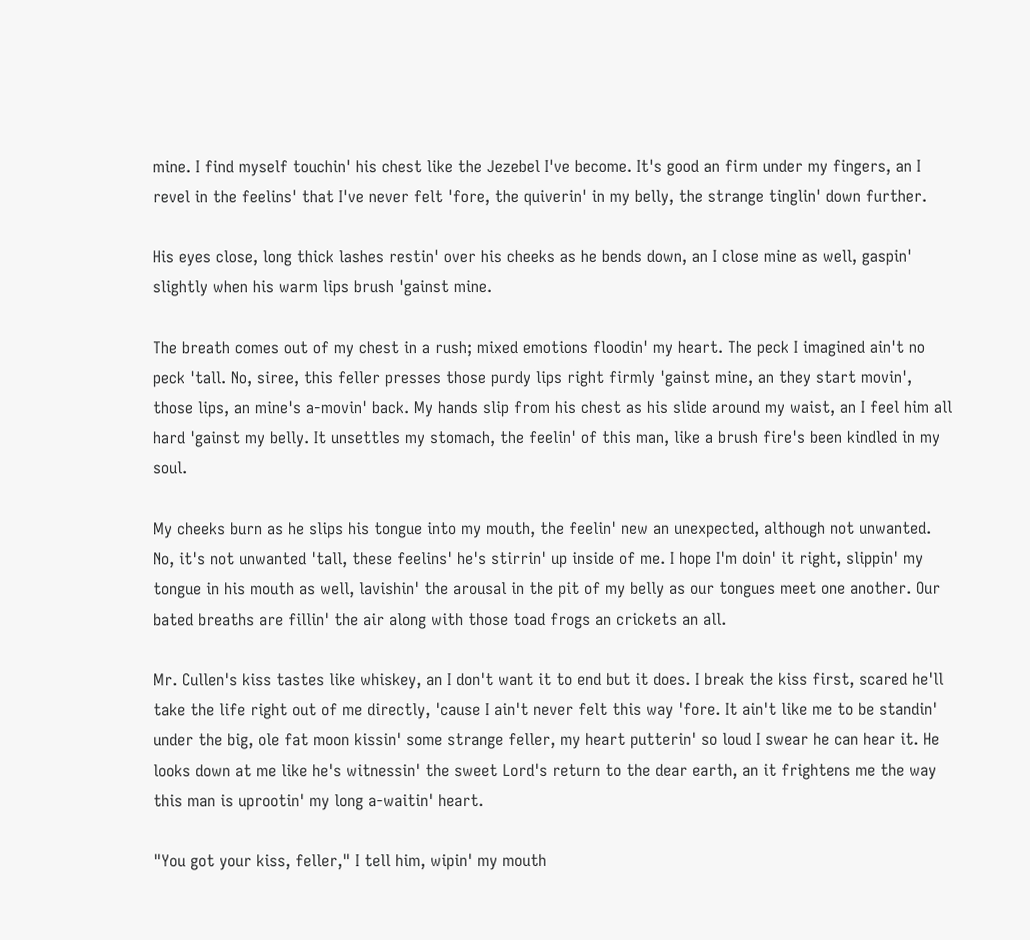mine. I find myself touchin' his chest like the Jezebel I've become. It's good an firm under my fingers, an I revel in the feelins' that I've never felt 'fore, the quiverin' in my belly, the strange tinglin' down further.

His eyes close, long thick lashes restin' over his cheeks as he bends down, an I close mine as well, gaspin' slightly when his warm lips brush 'gainst mine.

The breath comes out of my chest in a rush; mixed emotions floodin' my heart. The peck I imagined ain't no peck 'tall. No, siree, this feller presses those purdy lips right firmly 'gainst mine, an they start movin', those lips, an mine's a-movin' back. My hands slip from his chest as his slide around my waist, an I feel him all hard 'gainst my belly. It unsettles my stomach, the feelin' of this man, like a brush fire's been kindled in my soul.

My cheeks burn as he slips his tongue into my mouth, the feelin' new an unexpected, although not unwanted. No, it's not unwanted 'tall, these feelins' he's stirrin' up inside of me. I hope I'm doin' it right, slippin' my tongue in his mouth as well, lavishin' the arousal in the pit of my belly as our tongues meet one another. Our bated breaths are fillin' the air along with those toad frogs an crickets an all.

Mr. Cullen's kiss tastes like whiskey, an I don't want it to end but it does. I break the kiss first, scared he'll take the life right out of me directly, 'cause I ain't never felt this way 'fore. It ain't like me to be standin' under the big, ole fat moon kissin' some strange feller, my heart putterin' so loud I swear he can hear it. He looks down at me like he's witnessin' the sweet Lord's return to the dear earth, an it frightens me the way this man is uprootin' my long a-waitin' heart.

"You got your kiss, feller," I tell him, wipin' my mouth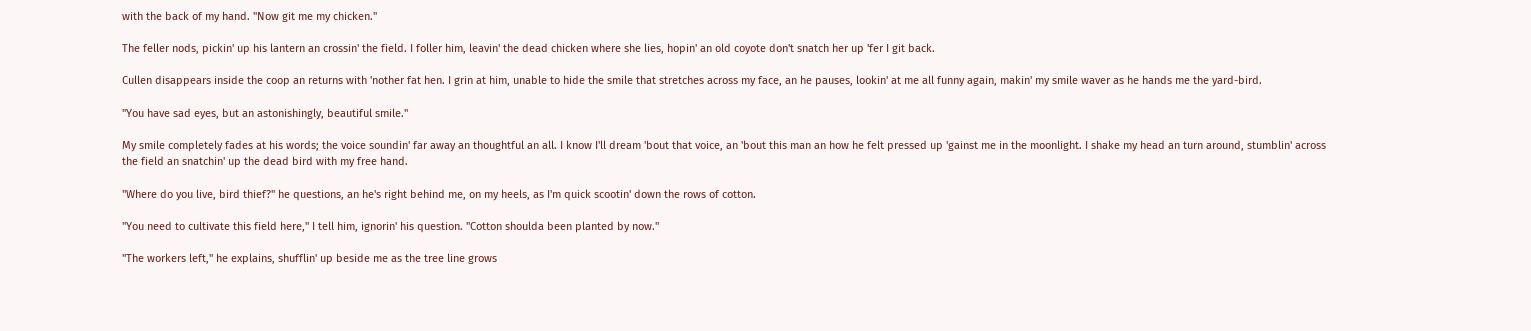with the back of my hand. "Now git me my chicken."

The feller nods, pickin' up his lantern an crossin' the field. I foller him, leavin' the dead chicken where she lies, hopin' an old coyote don't snatch her up 'fer I git back.

Cullen disappears inside the coop an returns with 'nother fat hen. I grin at him, unable to hide the smile that stretches across my face, an he pauses, lookin' at me all funny again, makin' my smile waver as he hands me the yard-bird.

"You have sad eyes, but an astonishingly, beautiful smile."

My smile completely fades at his words; the voice soundin' far away an thoughtful an all. I know I'll dream 'bout that voice, an 'bout this man an how he felt pressed up 'gainst me in the moonlight. I shake my head an turn around, stumblin' across the field an snatchin' up the dead bird with my free hand.

"Where do you live, bird thief?" he questions, an he's right behind me, on my heels, as I'm quick scootin' down the rows of cotton.

"You need to cultivate this field here," I tell him, ignorin' his question. "Cotton shoulda been planted by now."

"The workers left," he explains, shufflin' up beside me as the tree line grows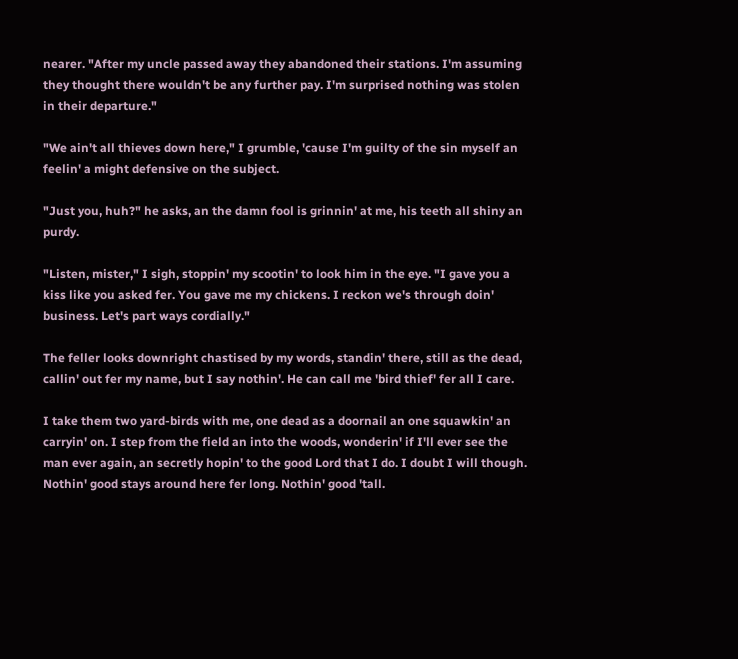nearer. "After my uncle passed away they abandoned their stations. I'm assuming they thought there wouldn't be any further pay. I'm surprised nothing was stolen in their departure."

"We ain't all thieves down here," I grumble, 'cause I'm guilty of the sin myself an feelin' a might defensive on the subject.

"Just you, huh?" he asks, an the damn fool is grinnin' at me, his teeth all shiny an purdy.

"Listen, mister," I sigh, stoppin' my scootin' to look him in the eye. "I gave you a kiss like you asked fer. You gave me my chickens. I reckon we's through doin' business. Let's part ways cordially."

The feller looks downright chastised by my words, standin' there, still as the dead, callin' out fer my name, but I say nothin'. He can call me 'bird thief' fer all I care.

I take them two yard-birds with me, one dead as a doornail an one squawkin' an carryin' on. I step from the field an into the woods, wonderin' if I'll ever see the man ever again, an secretly hopin' to the good Lord that I do. I doubt I will though. Nothin' good stays around here fer long. Nothin' good 'tall.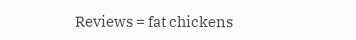Reviews = fat chickens